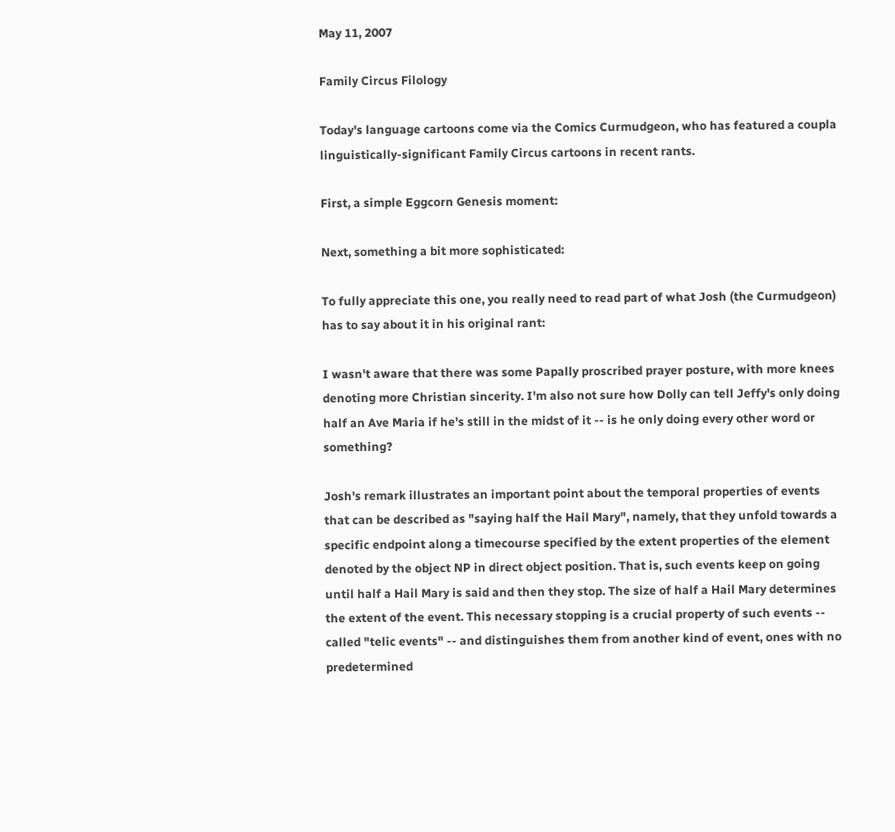May 11, 2007

Family Circus Filology

Today's language cartoons come via the Comics Curmudgeon, who has featured a coupla linguistically-significant Family Circus cartoons in recent rants.

First, a simple Eggcorn Genesis moment:

Next, something a bit more sophisticated:

To fully appreciate this one, you really need to read part of what Josh (the Curmudgeon) has to say about it in his original rant:

I wasn't aware that there was some Papally proscribed prayer posture, with more knees denoting more Christian sincerity. I'm also not sure how Dolly can tell Jeffy's only doing half an Ave Maria if he's still in the midst of it -- is he only doing every other word or something?

Josh's remark illustrates an important point about the temporal properties of events that can be described as "saying half the Hail Mary", namely, that they unfold towards a specific endpoint along a timecourse specified by the extent properties of the element denoted by the object NP in direct object position. That is, such events keep on going until half a Hail Mary is said and then they stop. The size of half a Hail Mary determines the extent of the event. This necessary stopping is a crucial property of such events -- called "telic events" -- and distinguishes them from another kind of event, ones with no predetermined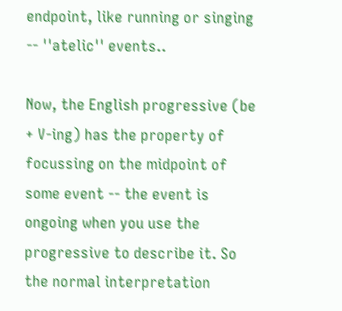endpoint, like running or singing -- ''atelic'' events..

Now, the English progressive (be + V-ing) has the property of focussing on the midpoint of some event -- the event is ongoing when you use the progressive to describe it. So the normal interpretation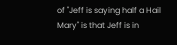of "Jeff is saying half a Hail Mary" is that Jeff is in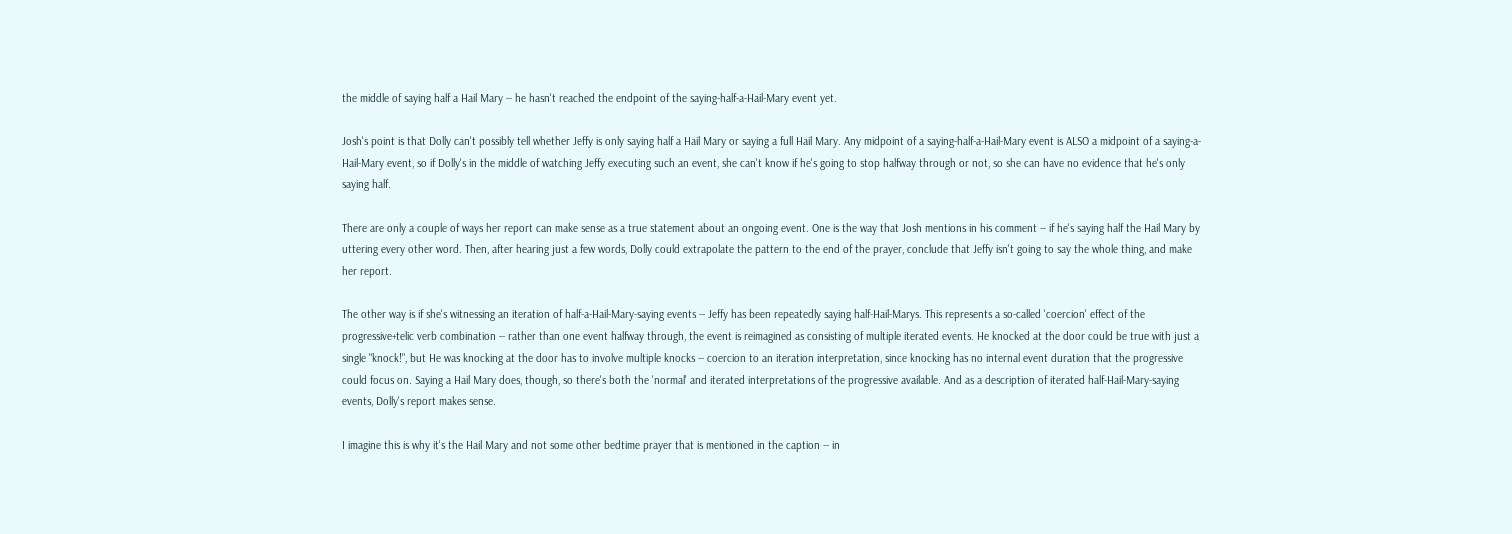the middle of saying half a Hail Mary -- he hasn't reached the endpoint of the saying-half-a-Hail-Mary event yet.

Josh's point is that Dolly can't possibly tell whether Jeffy is only saying half a Hail Mary or saying a full Hail Mary. Any midpoint of a saying-half-a-Hail-Mary event is ALSO a midpoint of a saying-a-Hail-Mary event, so if Dolly's in the middle of watching Jeffy executing such an event, she can't know if he's going to stop halfway through or not, so she can have no evidence that he's only saying half.

There are only a couple of ways her report can make sense as a true statement about an ongoing event. One is the way that Josh mentions in his comment -- if he's saying half the Hail Mary by uttering every other word. Then, after hearing just a few words, Dolly could extrapolate the pattern to the end of the prayer, conclude that Jeffy isn't going to say the whole thing, and make her report.

The other way is if she's witnessing an iteration of half-a-Hail-Mary-saying events -- Jeffy has been repeatedly saying half-Hail-Marys. This represents a so-called 'coercion' effect of the progressive+telic verb combination -- rather than one event halfway through, the event is reimagined as consisting of multiple iterated events. He knocked at the door could be true with just a single "knock!", but He was knocking at the door has to involve multiple knocks -- coercion to an iteration interpretation, since knocking has no internal event duration that the progressive could focus on. Saying a Hail Mary does, though, so there's both the 'normal' and iterated interpretations of the progressive available. And as a description of iterated half-Hail-Mary-saying events, Dolly's report makes sense.

I imagine this is why it's the Hail Mary and not some other bedtime prayer that is mentioned in the caption -- in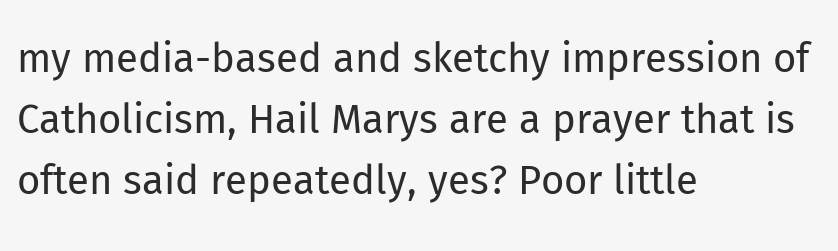my media-based and sketchy impression of Catholicism, Hail Marys are a prayer that is often said repeatedly, yes? Poor little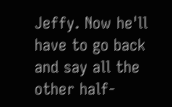Jeffy. Now he'll have to go back and say all the other half-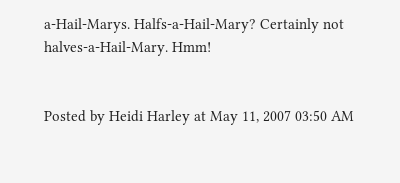a-Hail-Marys. Halfs-a-Hail-Mary? Certainly not halves-a-Hail-Mary. Hmm!


Posted by Heidi Harley at May 11, 2007 03:50 AM